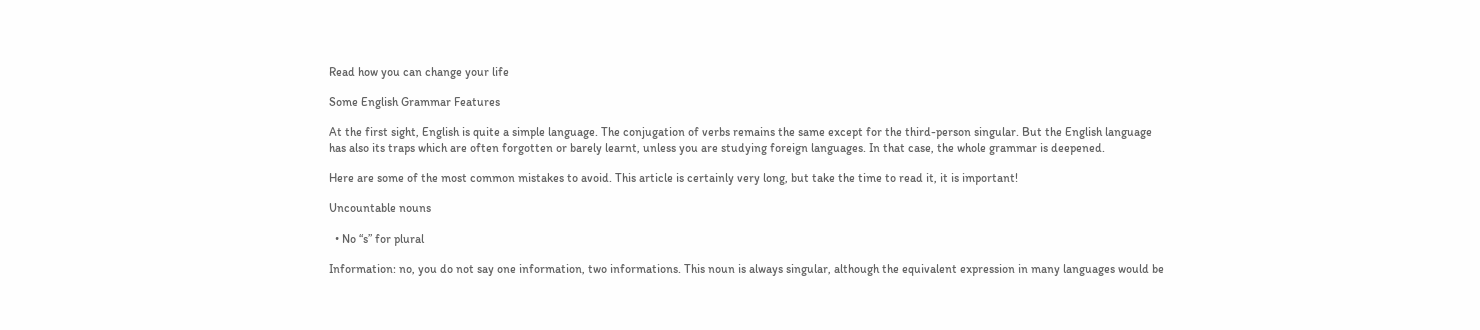Read how you can change your life

Some English Grammar Features

At the first sight, English is quite a simple language. The conjugation of verbs remains the same except for the third-person singular. But the English language has also its traps which are often forgotten or barely learnt, unless you are studying foreign languages. In that case, the whole grammar is deepened.

Here are some of the most common mistakes to avoid. This article is certainly very long, but take the time to read it, it is important!

Uncountable nouns

  • No “s” for plural

Information: no, you do not say one information, two informations. This noun is always singular, although the equivalent expression in many languages would be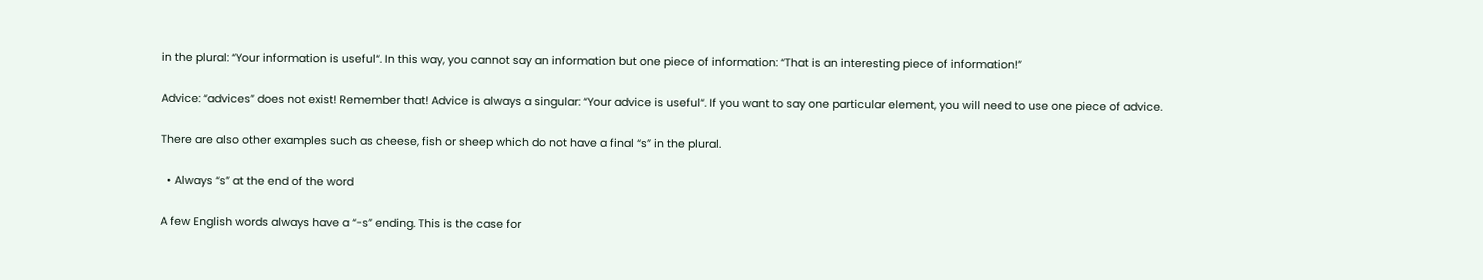in the plural: “Your information is useful“. In this way, you cannot say an information but one piece of information: “That is an interesting piece of information!”

Advice: “advices” does not exist! Remember that! Advice is always a singular: “Your advice is useful“. If you want to say one particular element, you will need to use one piece of advice.

There are also other examples such as cheese, fish or sheep which do not have a final “s” in the plural.

  • Always “s” at the end of the word

A few English words always have a “-s” ending. This is the case for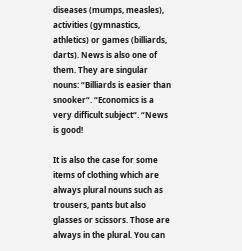diseases (mumps, measles), activities (gymnastics, athletics) or games (billiards, darts). News is also one of them. They are singular nouns: “Billiards is easier than snooker“. “Economics is a very difficult subject“. “News is good!

It is also the case for some items of clothing which are always plural nouns such as trousers, pants but also glasses or scissors. Those are always in the plural. You can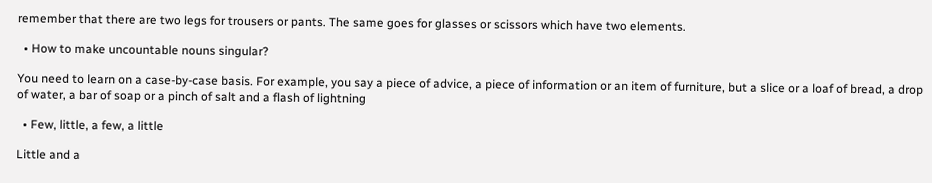remember that there are two legs for trousers or pants. The same goes for glasses or scissors which have two elements.

  • How to make uncountable nouns singular?

You need to learn on a case-by-case basis. For example, you say a piece of advice, a piece of information or an item of furniture, but a slice or a loaf of bread, a drop of water, a bar of soap or a pinch of salt and a flash of lightning

  • Few, little, a few, a little

Little and a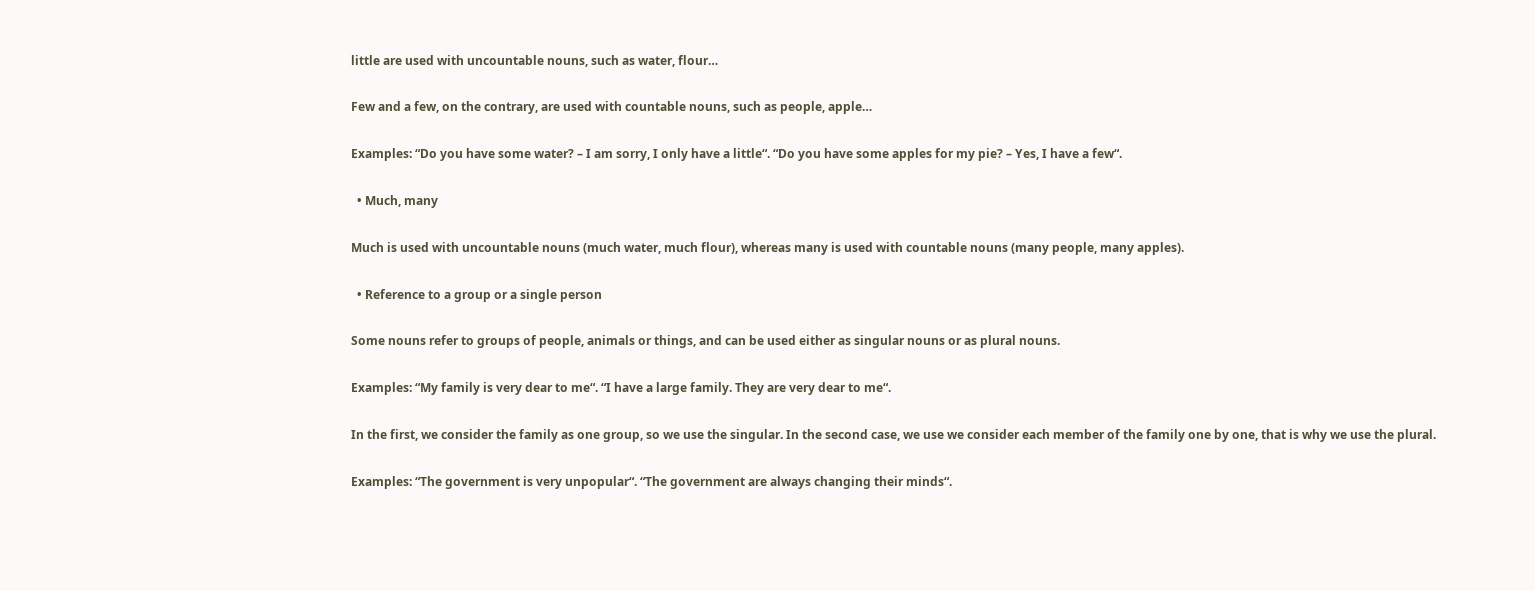little are used with uncountable nouns, such as water, flour…

Few and a few, on the contrary, are used with countable nouns, such as people, apple…

Examples: “Do you have some water? – I am sorry, I only have a little“. “Do you have some apples for my pie? – Yes, I have a few“.

  • Much, many

Much is used with uncountable nouns (much water, much flour), whereas many is used with countable nouns (many people, many apples).

  • Reference to a group or a single person

Some nouns refer to groups of people, animals or things, and can be used either as singular nouns or as plural nouns.

Examples: “My family is very dear to me“. “I have a large family. They are very dear to me“.

In the first, we consider the family as one group, so we use the singular. In the second case, we use we consider each member of the family one by one, that is why we use the plural.

Examples: “The government is very unpopular“. “The government are always changing their minds“.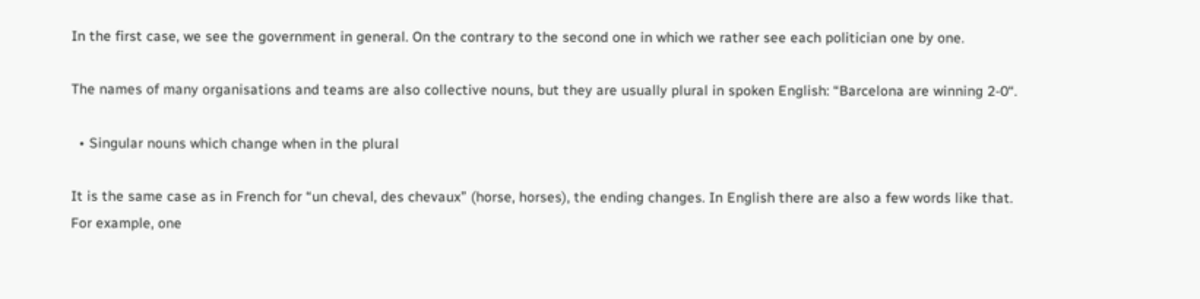In the first case, we see the government in general. On the contrary to the second one in which we rather see each politician one by one.

The names of many organisations and teams are also collective nouns, but they are usually plural in spoken English: “Barcelona are winning 2-0“.

  • Singular nouns which change when in the plural

It is the same case as in French for “un cheval, des chevaux” (horse, horses), the ending changes. In English there are also a few words like that. For example, one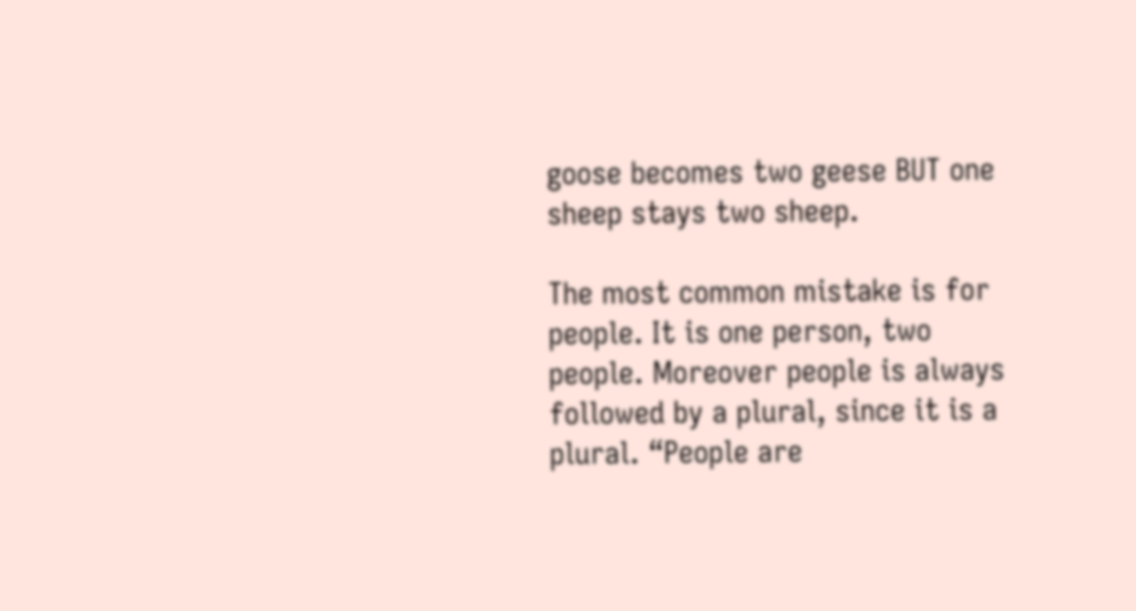goose becomes two geese BUT one sheep stays two sheep.

The most common mistake is for people. It is one person, two people. Moreover people is always followed by a plural, since it is a plural. “People are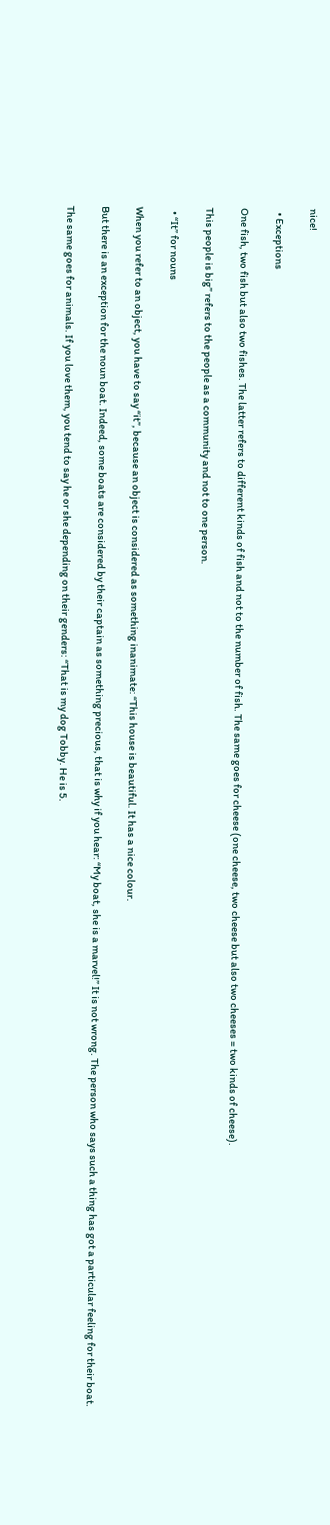nice!

  • Exceptions

One fish, two fish but also two fishes. The latter refers to different kinds of fish and not to the number of fish. The same goes for cheese (one cheese, two cheese but also two cheeses = two kinds of cheese).

This people is big” refers to the people as a community and not to one person.

  • “It” for nouns

When you refer to an object, you have to say “it”, because an object is considered as something inanimate: “This house is beautiful. It has a nice colour.

But there is an exception for the noun boat. Indeed, some boats are considered by their captain as something precious, that is why if you hear: “My boat, she is a marvel!” It is not wrong. The person who says such a thing has got a particular feeling for their boat.

The same goes for animals. If you love them, you tend to say he or she depending on their genders: “That is my dog Tobby. He is 5.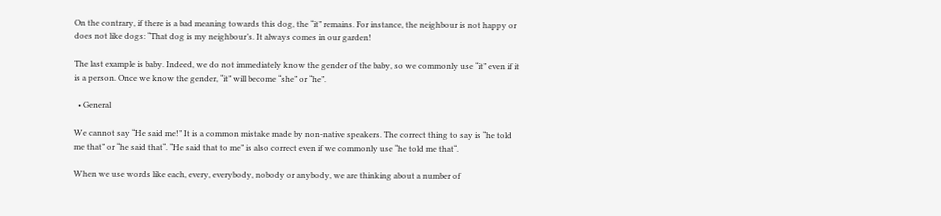On the contrary, if there is a bad meaning towards this dog, the “it” remains. For instance, the neighbour is not happy or does not like dogs: “That dog is my neighbour’s. It always comes in our garden!

The last example is baby. Indeed, we do not immediately know the gender of the baby, so we commonly use “it” even if it is a person. Once we know the gender, “it” will become “she” or “he”.

  • General

We cannot say “He said me!” It is a common mistake made by non-native speakers. The correct thing to say is “he told me that” or “he said that“. “He said that to me” is also correct even if we commonly use “he told me that“.

When we use words like each, every, everybody, nobody or anybody, we are thinking about a number of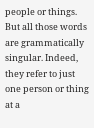people or things. But all those words are grammatically singular. Indeed, they refer to just one person or thing at a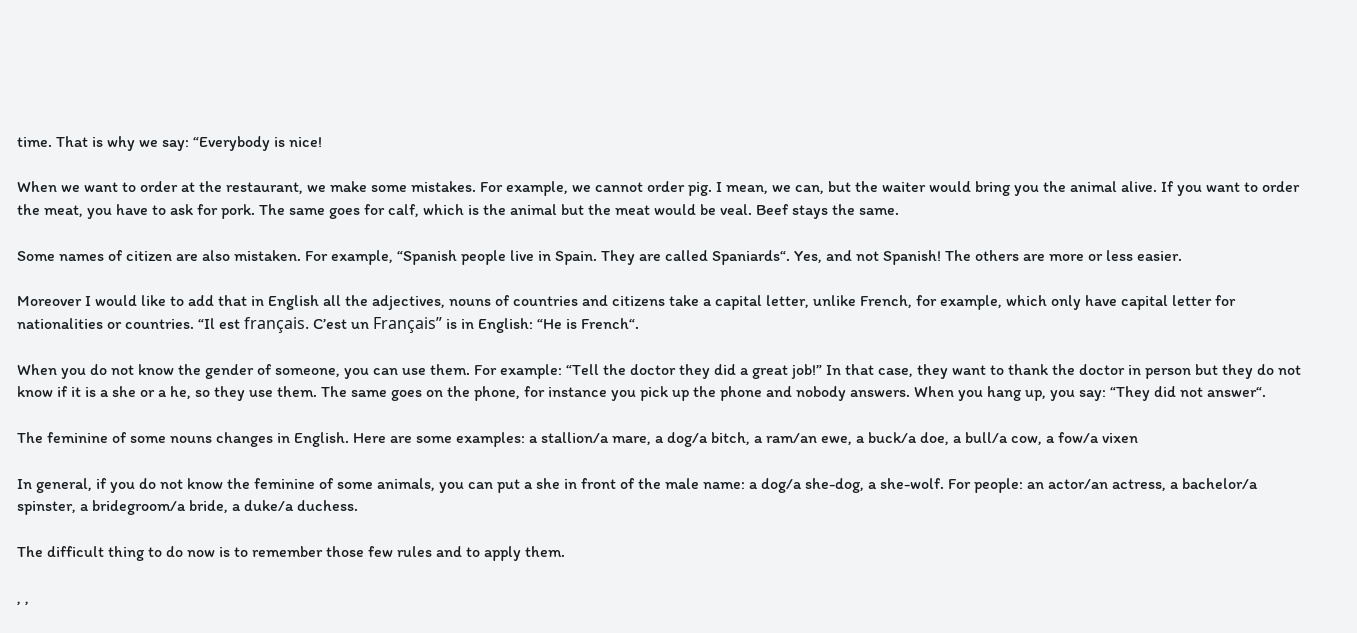time. That is why we say: “Everybody is nice!

When we want to order at the restaurant, we make some mistakes. For example, we cannot order pig. I mean, we can, but the waiter would bring you the animal alive. If you want to order the meat, you have to ask for pork. The same goes for calf, which is the animal but the meat would be veal. Beef stays the same.

Some names of citizen are also mistaken. For example, “Spanish people live in Spain. They are called Spaniards“. Yes, and not Spanish! The others are more or less easier.

Moreover I would like to add that in English all the adjectives, nouns of countries and citizens take a capital letter, unlike French, for example, which only have capital letter for nationalities or countries. “Il est français. C’est un Français” is in English: “He is French“.

When you do not know the gender of someone, you can use them. For example: “Tell the doctor they did a great job!” In that case, they want to thank the doctor in person but they do not know if it is a she or a he, so they use them. The same goes on the phone, for instance you pick up the phone and nobody answers. When you hang up, you say: “They did not answer“.

The feminine of some nouns changes in English. Here are some examples: a stallion/a mare, a dog/a bitch, a ram/an ewe, a buck/a doe, a bull/a cow, a fow/a vixen

In general, if you do not know the feminine of some animals, you can put a she in front of the male name: a dog/a she-dog, a she-wolf. For people: an actor/an actress, a bachelor/a spinster, a bridegroom/a bride, a duke/a duchess.

The difficult thing to do now is to remember those few rules and to apply them.

, ,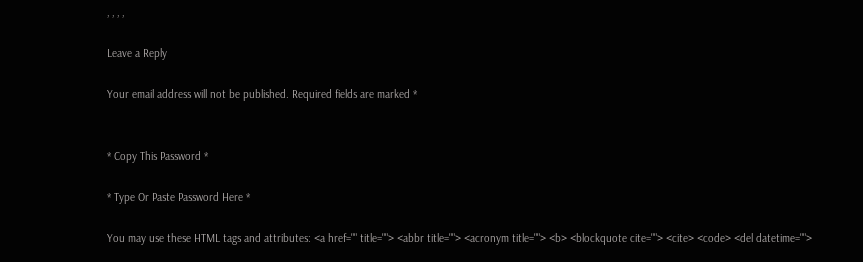, , , ,

Leave a Reply

Your email address will not be published. Required fields are marked *


* Copy This Password *

* Type Or Paste Password Here *

You may use these HTML tags and attributes: <a href="" title=""> <abbr title=""> <acronym title=""> <b> <blockquote cite=""> <cite> <code> <del datetime="">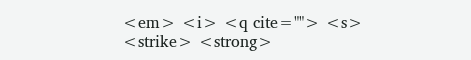<em> <i> <q cite=""> <s> <strike> <strong>